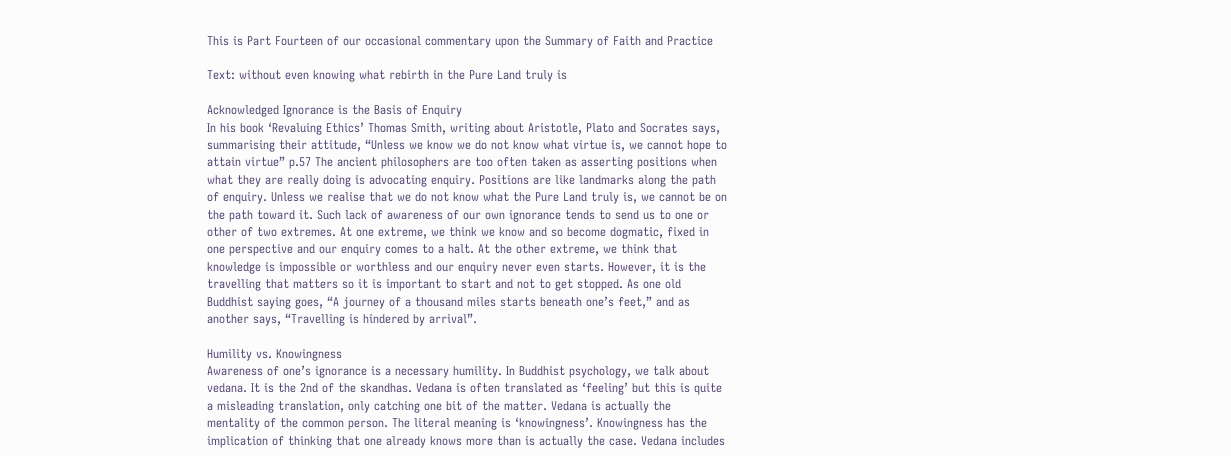This is Part Fourteen of our occasional commentary upon the Summary of Faith and Practice

Text: without even knowing what rebirth in the Pure Land truly is

Acknowledged Ignorance is the Basis of Enquiry
In his book ‘Revaluing Ethics’ Thomas Smith, writing about Aristotle, Plato and Socrates says, summarising their attitude, “Unless we know we do not know what virtue is, we cannot hope to attain virtue” p.57 The ancient philosophers are too often taken as asserting positions when what they are really doing is advocating enquiry. Positions are like landmarks along the path of enquiry. Unless we realise that we do not know what the Pure Land truly is, we cannot be on the path toward it. Such lack of awareness of our own ignorance tends to send us to one or other of two extremes. At one extreme, we think we know and so become dogmatic, fixed in one perspective and our enquiry comes to a halt. At the other extreme, we think that knowledge is impossible or worthless and our enquiry never even starts. However, it is the travelling that matters so it is important to start and not to get stopped. As one old Buddhist saying goes, “A journey of a thousand miles starts beneath one’s feet,” and as another says, “Travelling is hindered by arrival”.

Humility vs. Knowingness
Awareness of one’s ignorance is a necessary humility. In Buddhist psychology, we talk about vedana. It is the 2nd of the skandhas. Vedana is often translated as ‘feeling’ but this is quite a misleading translation, only catching one bit of the matter. Vedana is actually the mentality of the common person. The literal meaning is ‘knowingness’. Knowingness has the implication of thinking that one already knows more than is actually the case. Vedana includes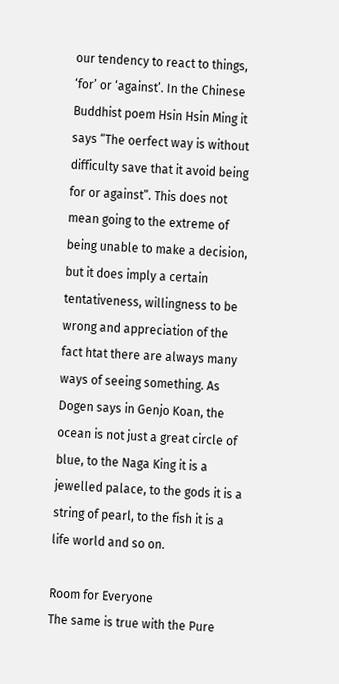our tendency to react to things, ‘for’ or ‘against’. In the Chinese Buddhist poem Hsin Hsin Ming it says “The oerfect way is without difficulty save that it avoid being for or against”. This does not mean going to the extreme of being unable to make a decision, but it does imply a certain tentativeness, willingness to be wrong and appreciation of the fact htat there are always many ways of seeing something. As Dogen says in Genjo Koan, the ocean is not just a great circle of blue, to the Naga King it is a jewelled palace, to the gods it is a string of pearl, to the fish it is a life world and so on.

Room for Everyone
The same is true with the Pure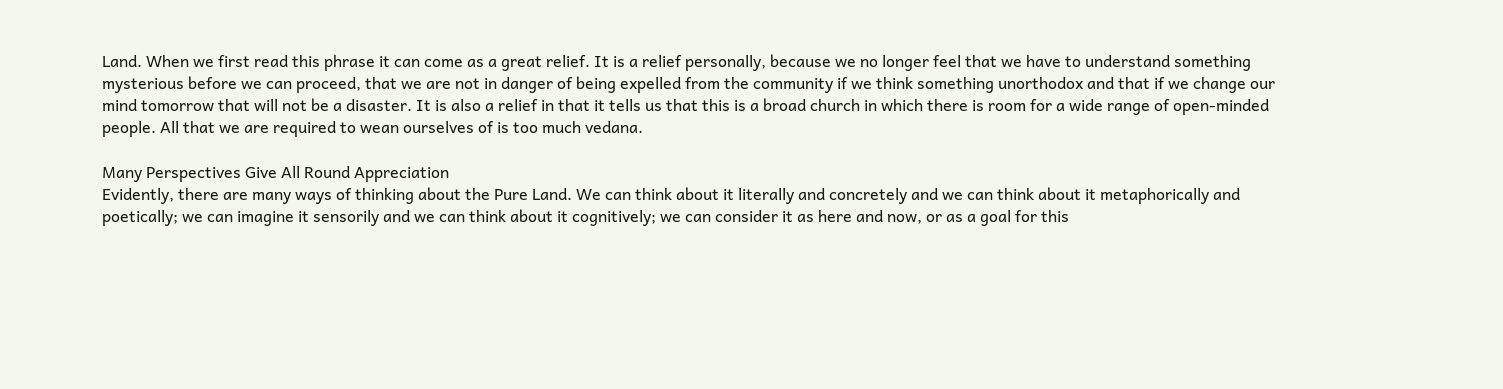Land. When we first read this phrase it can come as a great relief. It is a relief personally, because we no longer feel that we have to understand something mysterious before we can proceed, that we are not in danger of being expelled from the community if we think something unorthodox and that if we change our mind tomorrow that will not be a disaster. It is also a relief in that it tells us that this is a broad church in which there is room for a wide range of open-minded people. All that we are required to wean ourselves of is too much vedana.

Many Perspectives Give All Round Appreciation
Evidently, there are many ways of thinking about the Pure Land. We can think about it literally and concretely and we can think about it metaphorically and poetically; we can imagine it sensorily and we can think about it cognitively; we can consider it as here and now, or as a goal for this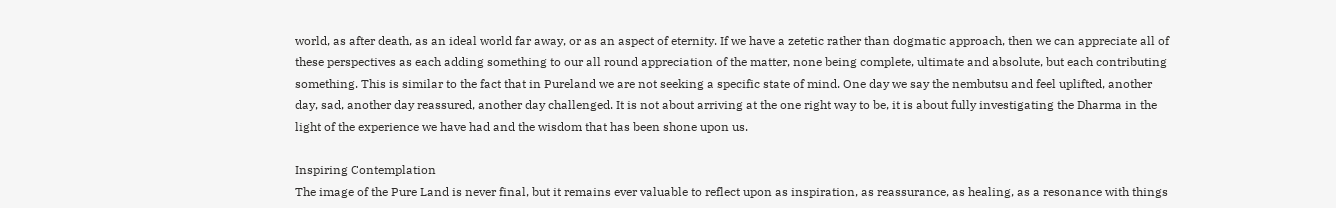world, as after death, as an ideal world far away, or as an aspect of eternity. If we have a zetetic rather than dogmatic approach, then we can appreciate all of these perspectives as each adding something to our all round appreciation of the matter, none being complete, ultimate and absolute, but each contributing something. This is similar to the fact that in Pureland we are not seeking a specific state of mind. One day we say the nembutsu and feel uplifted, another day, sad, another day reassured, another day challenged. It is not about arriving at the one right way to be, it is about fully investigating the Dharma in the light of the experience we have had and the wisdom that has been shone upon us.

Inspiring Contemplation
The image of the Pure Land is never final, but it remains ever valuable to reflect upon as inspiration, as reassurance, as healing, as a resonance with things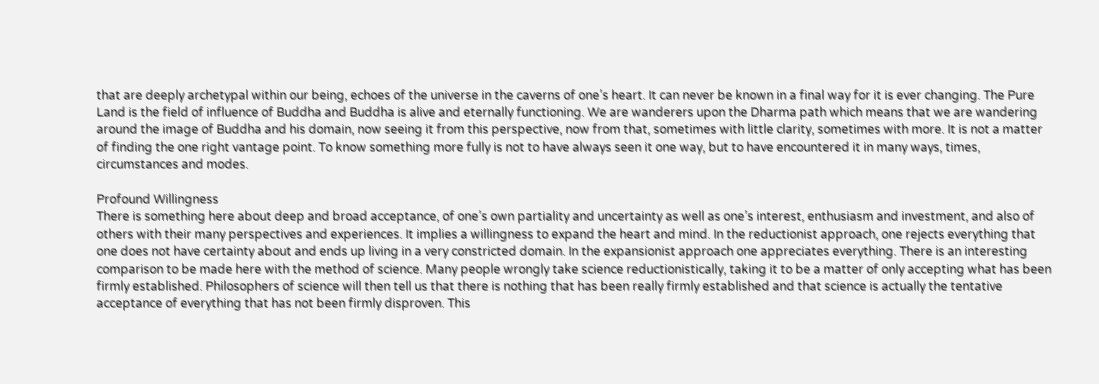that are deeply archetypal within our being, echoes of the universe in the caverns of one’s heart. It can never be known in a final way for it is ever changing. The Pure Land is the field of influence of Buddha and Buddha is alive and eternally functioning. We are wanderers upon the Dharma path which means that we are wandering around the image of Buddha and his domain, now seeing it from this perspective, now from that, sometimes with little clarity, sometimes with more. It is not a matter of finding the one right vantage point. To know something more fully is not to have always seen it one way, but to have encountered it in many ways, times, circumstances and modes.

Profound Willingness
There is something here about deep and broad acceptance, of one’s own partiality and uncertainty as well as one’s interest, enthusiasm and investment, and also of others with their many perspectives and experiences. It implies a willingness to expand the heart and mind. In the reductionist approach, one rejects everything that one does not have certainty about and ends up living in a very constricted domain. In the expansionist approach one appreciates everything. There is an interesting comparison to be made here with the method of science. Many people wrongly take science reductionistically, taking it to be a matter of only accepting what has been firmly established. Philosophers of science will then tell us that there is nothing that has been really firmly established and that science is actually the tentative acceptance of everything that has not been firmly disproven. This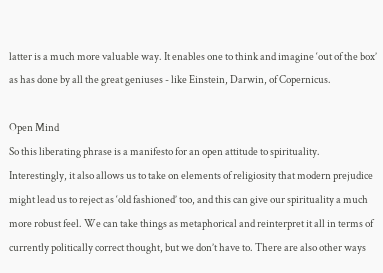latter is a much more valuable way. It enables one to think and imagine ‘out of the box’ as has done by all the great geniuses - like Einstein, Darwin, of Copernicus.

Open Mind
So this liberating phrase is a manifesto for an open attitude to spirituality. Interestingly, it also allows us to take on elements of religiosity that modern prejudice might lead us to reject as ‘old fashioned’ too, and this can give our spirituality a much more robust feel. We can take things as metaphorical and reinterpret it all in terms of currently politically correct thought, but we don’t have to. There are also other ways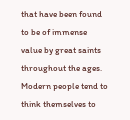that have been found to be of immense value by great saints throughout the ages. Modern people tend to think themselves to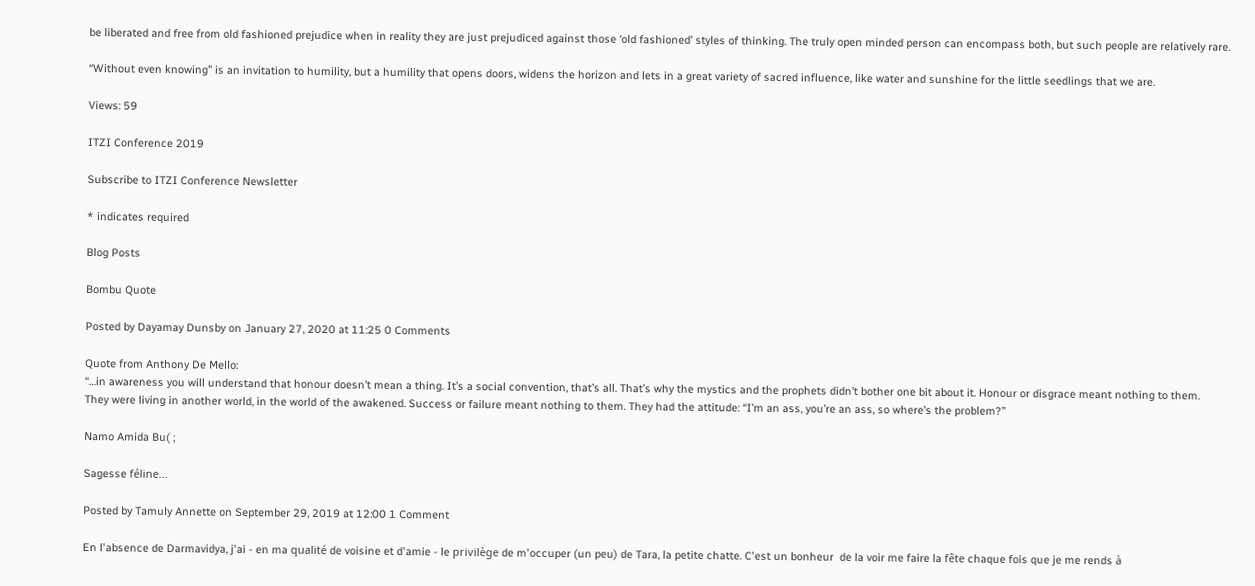be liberated and free from old fashioned prejudice when in reality they are just prejudiced against those ‘old fashioned’ styles of thinking. The truly open minded person can encompass both, but such people are relatively rare.

“Without even knowing” is an invitation to humility, but a humility that opens doors, widens the horizon and lets in a great variety of sacred influence, like water and sunshine for the little seedlings that we are.

Views: 59

ITZI Conference 2019

Subscribe to ITZI Conference Newsletter

* indicates required

Blog Posts

Bombu Quote

Posted by Dayamay Dunsby on January 27, 2020 at 11:25 0 Comments

Quote from Anthony De Mello:
“…in awareness you will understand that honour doesn’t mean a thing. It’s a social convention, that’s all. That’s why the mystics and the prophets didn’t bother one bit about it. Honour or disgrace meant nothing to them. They were living in another world, in the world of the awakened. Success or failure meant nothing to them. They had the attitude: “I’m an ass, you’re an ass, so where’s the problem?”

Namo Amida Bu( ;

Sagesse féline...

Posted by Tamuly Annette on September 29, 2019 at 12:00 1 Comment

En l'absence de Darmavidya, j'ai - en ma qualité de voisine et d'amie - le privilège de m'occuper (un peu) de Tara, la petite chatte. C'est un bonheur  de la voir me faire la fête chaque fois que je me rends à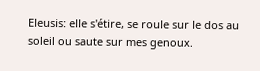Eleusis: elle s'étire, se roule sur le dos au soleil ou saute sur mes genoux.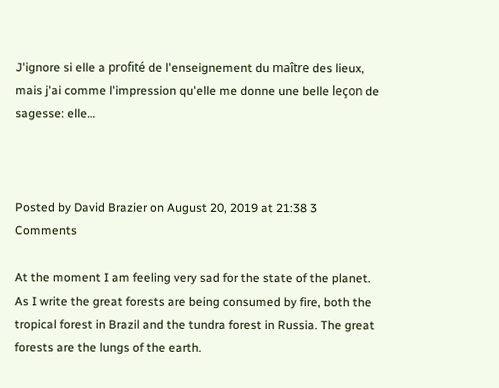J'ignore si elle a profité de l'enseignement du maître des lieux, mais j'ai comme l'impression qu'elle me donne une belle leçon de sagesse: elle…



Posted by David Brazier on August 20, 2019 at 21:38 3 Comments

At the moment I am feeling very sad for the state of the planet. As I write the great forests are being consumed by fire, both the tropical forest in Brazil and the tundra forest in Russia. The great forests are the lungs of the earth.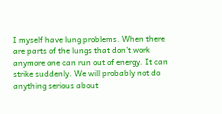I myself have lung problems. When there are parts of the lungs that don’t work anymore one can run out of energy. It can strike suddenly. We will probably not do anything serious about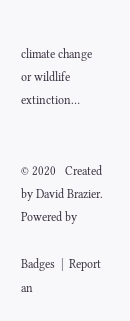climate change or wildlife extinction…


© 2020   Created by David Brazier.   Powered by

Badges  |  Report an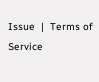Issue  |  Terms of Service